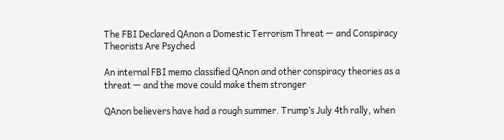The FBI Declared QAnon a Domestic Terrorism Threat — and Conspiracy Theorists Are Psyched

An internal FBI memo classified QAnon and other conspiracy theories as a threat — and the move could make them stronger

QAnon believers have had a rough summer. Trump’s July 4th rally, when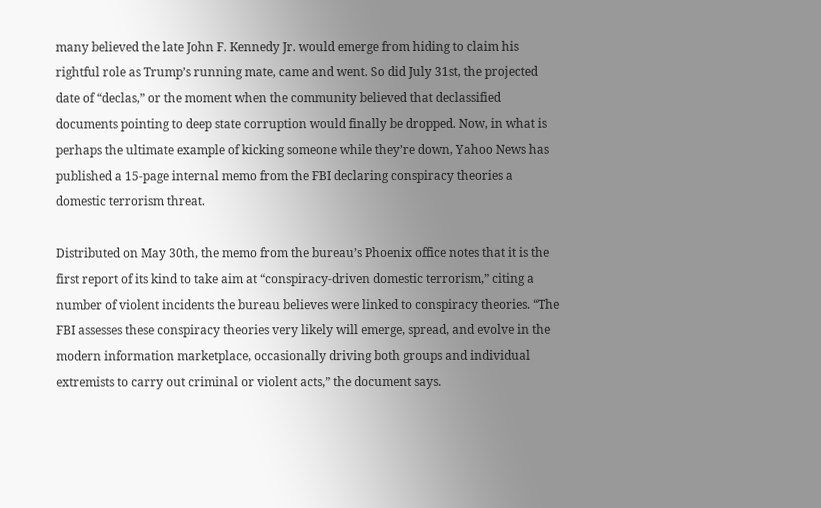many believed the late John F. Kennedy Jr. would emerge from hiding to claim his rightful role as Trump’s running mate, came and went. So did July 31st, the projected date of “declas,” or the moment when the community believed that declassified documents pointing to deep state corruption would finally be dropped. Now, in what is perhaps the ultimate example of kicking someone while they’re down, Yahoo News has published a 15-page internal memo from the FBI declaring conspiracy theories a domestic terrorism threat.

Distributed on May 30th, the memo from the bureau’s Phoenix office notes that it is the first report of its kind to take aim at “conspiracy-driven domestic terrorism,” citing a number of violent incidents the bureau believes were linked to conspiracy theories. “The FBI assesses these conspiracy theories very likely will emerge, spread, and evolve in the modern information marketplace, occasionally driving both groups and individual extremists to carry out criminal or violent acts,” the document says.